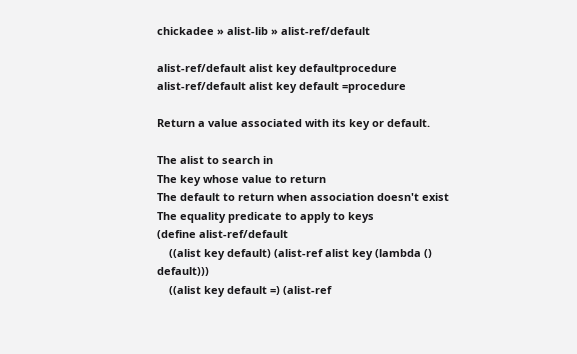chickadee » alist-lib » alist-ref/default

alist-ref/default alist key defaultprocedure
alist-ref/default alist key default =procedure

Return a value associated with its key or default.

The alist to search in
The key whose value to return
The default to return when association doesn't exist
The equality predicate to apply to keys
(define alist-ref/default
    ((alist key default) (alist-ref alist key (lambda () default)))
    ((alist key default =) (alist-ref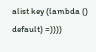alist key (lambda () default) =))))